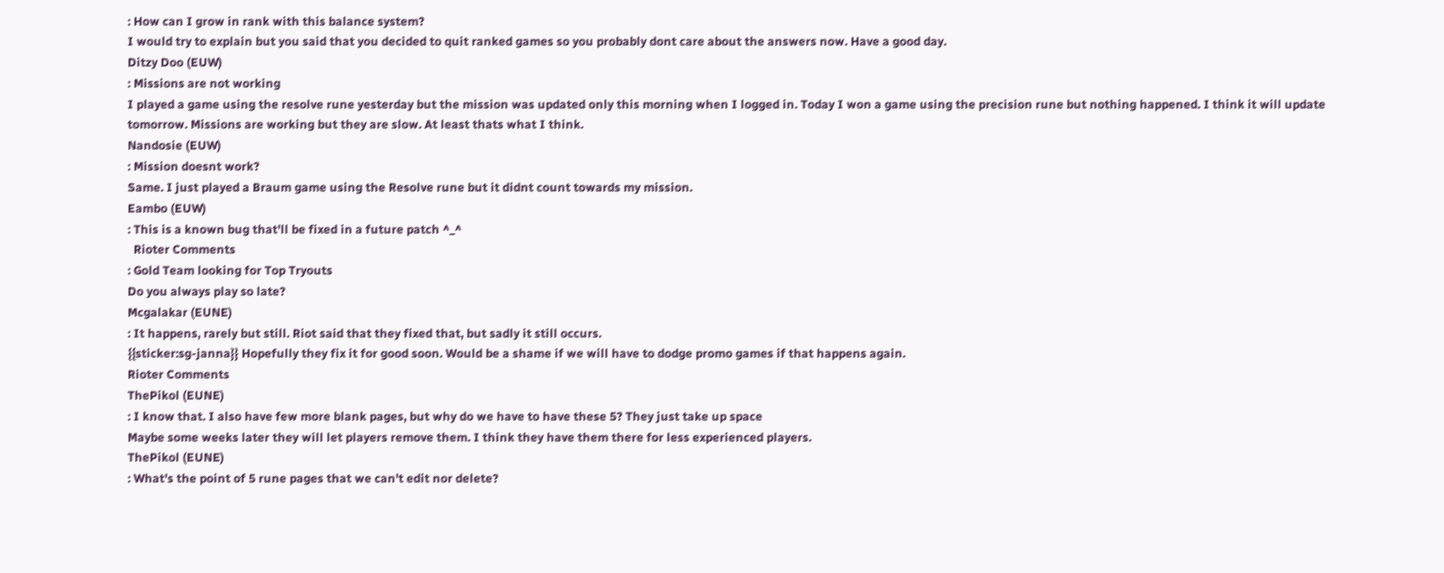: How can I grow in rank with this balance system?
I would try to explain but you said that you decided to quit ranked games so you probably dont care about the answers now. Have a good day.
Ditzy Doo (EUW)
: Missions are not working
I played a game using the resolve rune yesterday but the mission was updated only this morning when I logged in. Today I won a game using the precision rune but nothing happened. I think it will update tomorrow. Missions are working but they are slow. At least thats what I think.
Nandosie (EUW)
: Mission doesnt work?
Same. I just played a Braum game using the Resolve rune but it didnt count towards my mission.
Eambo (EUW)
: This is a known bug that'll be fixed in a future patch ^_^
  Rioter Comments
: Gold Team looking for Top Tryouts
Do you always play so late?
Mcgalakar (EUNE)
: It happens, rarely but still. Riot said that they fixed that, but sadly it still occurs.
{{sticker:sg-janna}} Hopefully they fix it for good soon. Would be a shame if we will have to dodge promo games if that happens again.
Rioter Comments
ThePikol (EUNE)
: I know that. I also have few more blank pages, but why do we have to have these 5? They just take up space
Maybe some weeks later they will let players remove them. I think they have them there for less experienced players.
ThePikol (EUNE)
: What's the point of 5 rune pages that we can't edit nor delete?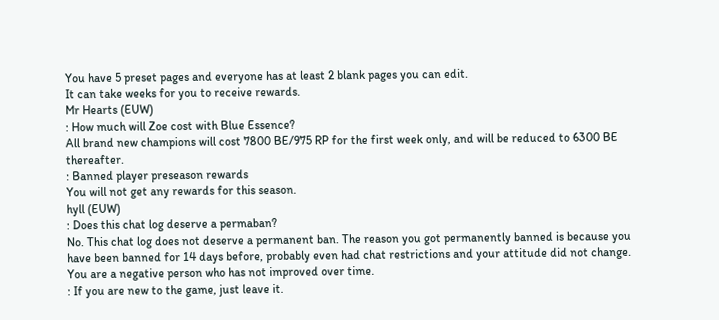You have 5 preset pages and everyone has at least 2 blank pages you can edit.
It can take weeks for you to receive rewards.
Mr Hearts (EUW)
: How much will Zoe cost with Blue Essence?
All brand new champions will cost 7800 BE/975 RP for the first week only, and will be reduced to 6300 BE thereafter.
: Banned player preseason rewards
You will not get any rewards for this season.
hyll (EUW)
: Does this chat log deserve a permaban?
No. This chat log does not deserve a permanent ban. The reason you got permanently banned is because you have been banned for 14 days before, probably even had chat restrictions and your attitude did not change. You are a negative person who has not improved over time.
: If you are new to the game, just leave it.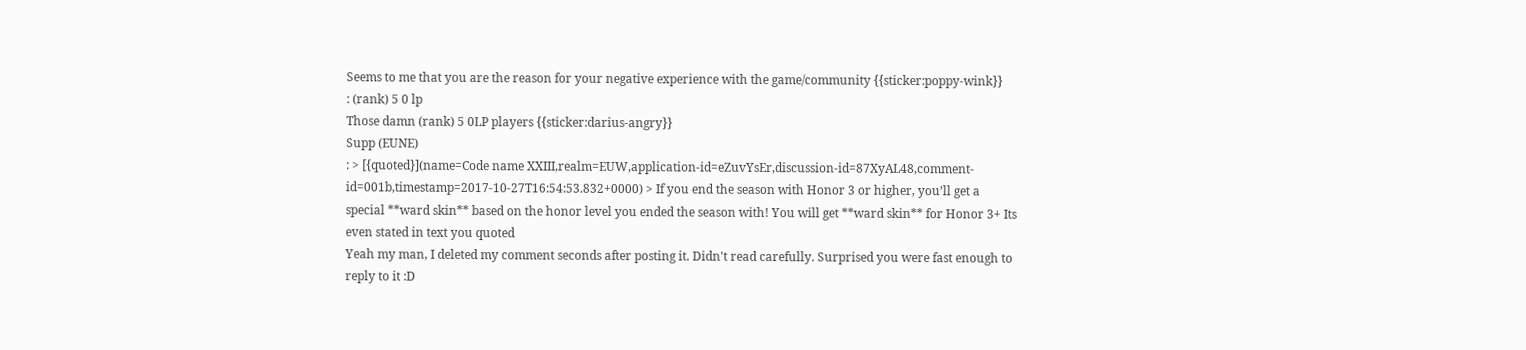Seems to me that you are the reason for your negative experience with the game/community {{sticker:poppy-wink}}
: (rank) 5 0 lp
Those damn (rank) 5 0LP players {{sticker:darius-angry}}
Supp (EUNE)
: > [{quoted}](name=Code name XXIII,realm=EUW,application-id=eZuvYsEr,discussion-id=87XyAL48,comment-id=001b,timestamp=2017-10-27T16:54:53.832+0000) > If you end the season with Honor 3 or higher, you’ll get a special **ward skin** based on the honor level you ended the season with! You will get **ward skin** for Honor 3+ Its even stated in text you quoted
Yeah my man, I deleted my comment seconds after posting it. Didn't read carefully. Surprised you were fast enough to reply to it :D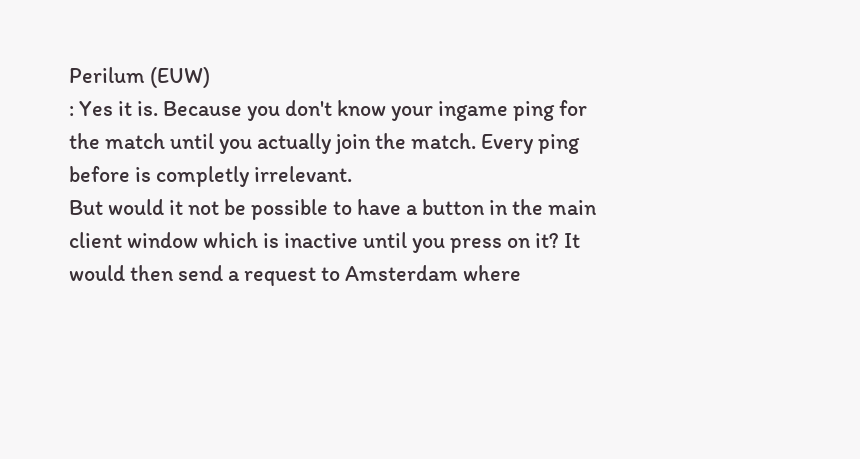Perilum (EUW)
: Yes it is. Because you don't know your ingame ping for the match until you actually join the match. Every ping before is completly irrelevant.
But would it not be possible to have a button in the main client window which is inactive until you press on it? It would then send a request to Amsterdam where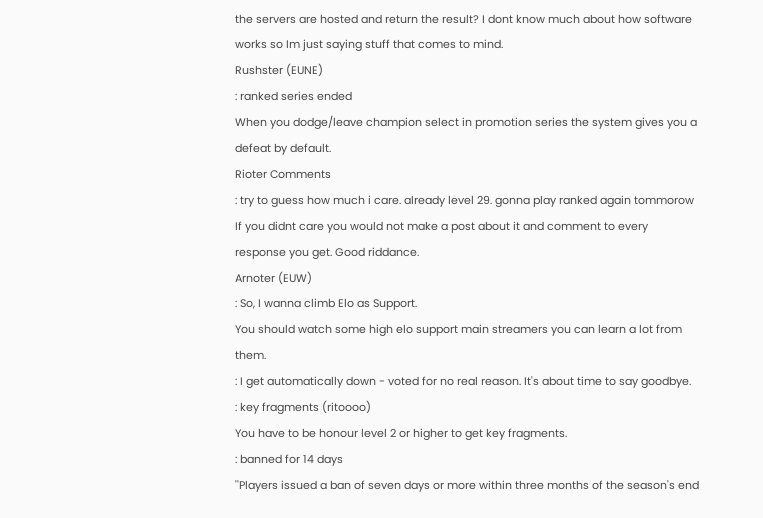the servers are hosted and return the result? I dont know much about how software works so Im just saying stuff that comes to mind.
Rushster (EUNE)
: ranked series ended
When you dodge/leave champion select in promotion series the system gives you a defeat by default.
Rioter Comments
: try to guess how much i care. already level 29. gonna play ranked again tommorow
If you didnt care you would not make a post about it and comment to every response you get. Good riddance.
Arnoter (EUW)
: So, I wanna climb Elo as Support.
You should watch some high elo support main streamers you can learn a lot from them.
: I get automatically down - voted for no real reason. It's about time to say goodbye.
: key fragments (ritoooo)
You have to be honour level 2 or higher to get key fragments.
: banned for 14 days
''Players issued a ban of seven days or more within three months of the season's end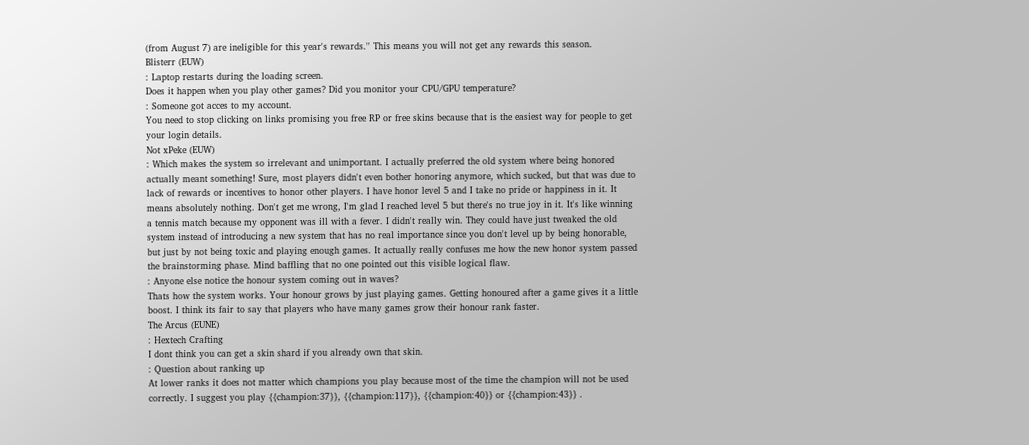(from August 7) are ineligible for this year's rewards.'' This means you will not get any rewards this season.
Blisterr (EUW)
: Laptop restarts during the loading screen.
Does it happen when you play other games? Did you monitor your CPU/GPU temperature?
: Someone got acces to my account.
You need to stop clicking on links promising you free RP or free skins because that is the easiest way for people to get your login details.
Not xPeke (EUW)
: Which makes the system so irrelevant and unimportant. I actually preferred the old system where being honored actually meant something! Sure, most players didn't even bother honoring anymore, which sucked, but that was due to lack of rewards or incentives to honor other players. I have honor level 5 and I take no pride or happiness in it. It means absolutely nothing. Don't get me wrong, I'm glad I reached level 5 but there's no true joy in it. It's like winning a tennis match because my opponent was ill with a fever. I didn't really win. They could have just tweaked the old system instead of introducing a new system that has no real importance since you don't level up by being honorable, but just by not being toxic and playing enough games. It actually really confuses me how the new honor system passed the brainstorming phase. Mind baffling that no one pointed out this visible logical flaw.
: Anyone else notice the honour system coming out in waves?
Thats how the system works. Your honour grows by just playing games. Getting honoured after a game gives it a little boost. I think its fair to say that players who have many games grow their honour rank faster.
The Arcus (EUNE)
: Hextech Crafting
I dont think you can get a skin shard if you already own that skin.
: Question about ranking up
At lower ranks it does not matter which champions you play because most of the time the champion will not be used correctly. I suggest you play {{champion:37}}, {{champion:117}}, {{champion:40}} or {{champion:43}} .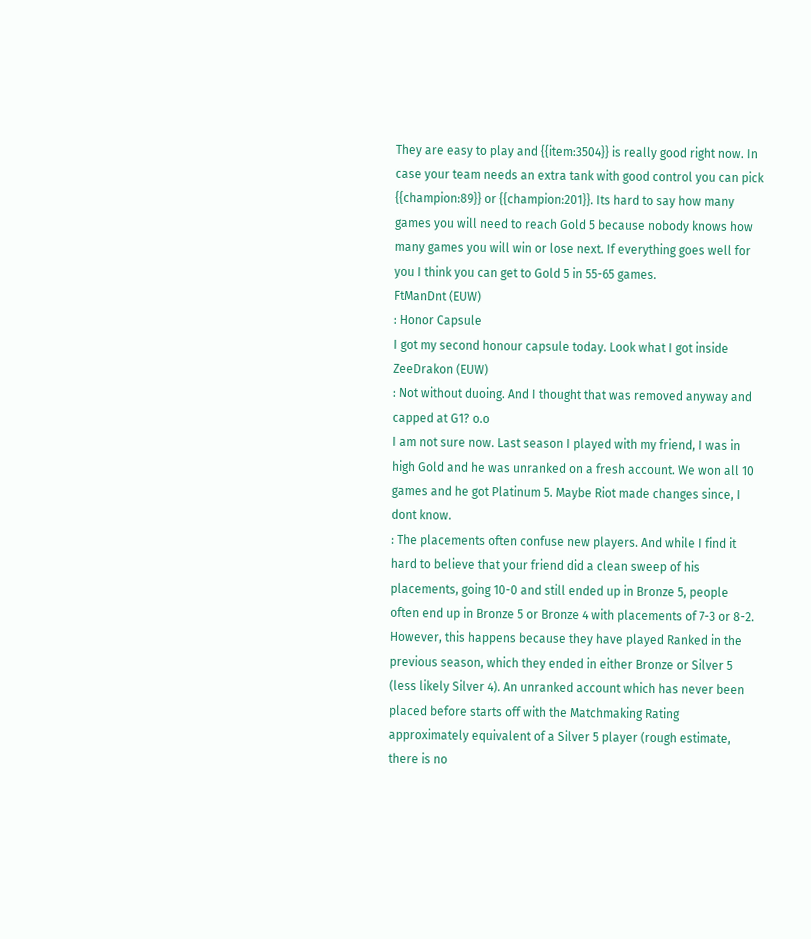They are easy to play and {{item:3504}} is really good right now. In case your team needs an extra tank with good control you can pick {{champion:89}} or {{champion:201}}. Its hard to say how many games you will need to reach Gold 5 because nobody knows how many games you will win or lose next. If everything goes well for you I think you can get to Gold 5 in 55-65 games.
FtManDnt (EUW)
: Honor Capsule
I got my second honour capsule today. Look what I got inside
ZeeDrakon (EUW)
: Not without duoing. And I thought that was removed anyway and capped at G1? o.o
I am not sure now. Last season I played with my friend, I was in high Gold and he was unranked on a fresh account. We won all 10 games and he got Platinum 5. Maybe Riot made changes since, I dont know.
: The placements often confuse new players. And while I find it hard to believe that your friend did a clean sweep of his placements, going 10-0 and still ended up in Bronze 5, people often end up in Bronze 5 or Bronze 4 with placements of 7-3 or 8-2. However, this happens because they have played Ranked in the previous season, which they ended in either Bronze or Silver 5 (less likely Silver 4). An unranked account which has never been placed before starts off with the Matchmaking Rating approximately equivalent of a Silver 5 player (rough estimate, there is no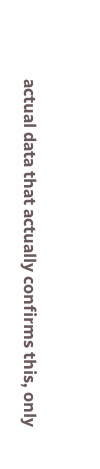actual data that actually confirms this, only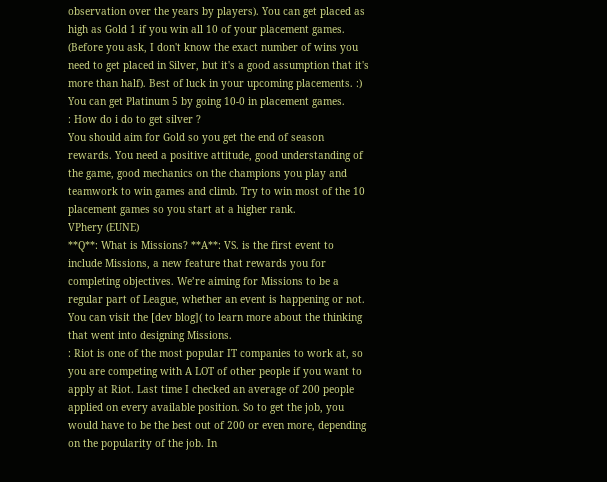observation over the years by players). You can get placed as high as Gold 1 if you win all 10 of your placement games. (Before you ask, I don't know the exact number of wins you need to get placed in Silver, but it's a good assumption that it's more than half). Best of luck in your upcoming placements. :)
You can get Platinum 5 by going 10-0 in placement games.
: How do i do to get silver ?
You should aim for Gold so you get the end of season rewards. You need a positive attitude, good understanding of the game, good mechanics on the champions you play and teamwork to win games and climb. Try to win most of the 10 placement games so you start at a higher rank.
VPhery (EUNE)
**Q**: What is Missions? **A**: VS. is the first event to include Missions, a new feature that rewards you for completing objectives. We’re aiming for Missions to be a regular part of League, whether an event is happening or not. You can visit the [dev blog]( to learn more about the thinking that went into designing Missions.
: Riot is one of the most popular IT companies to work at, so you are competing with A LOT of other people if you want to apply at Riot. Last time I checked an average of 200 people applied on every available position. So to get the job, you would have to be the best out of 200 or even more, depending on the popularity of the job. In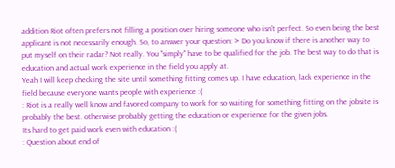addition Riot often prefers not filling a position over hiring someone who isn't perfect. So even being the best applicant is not necessarily enough. So, to answer your question: > Do you know if there is another way to put myself on their radar? Not really. You "simply" have to be qualified for the job. The best way to do that is education and actual work experience in the field you apply at.
Yeah I will keep checking the site until something fitting comes up. I have education, lack experience in the field because everyone wants people with experience :(
: Riot is a really well know and favored company to work for so waiting for something fitting on the jobsite is probably the best. otherwise probably getting the education or experience for the given jobs.
Its hard to get paid work even with education :(
: Question about end of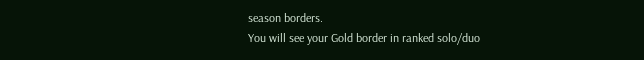season borders.
You will see your Gold border in ranked solo/duo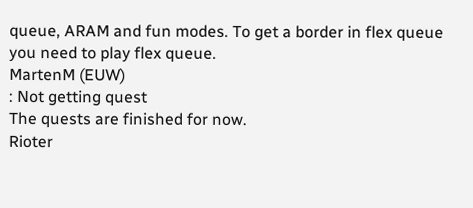queue, ARAM and fun modes. To get a border in flex queue you need to play flex queue.
MartenM (EUW)
: Not getting quest
The quests are finished for now.
Rioter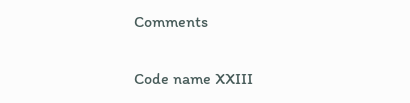Comments

Code name XXIII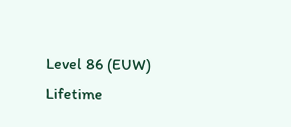Level 86 (EUW)
Lifetime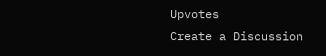Upvotes
Create a Discussion